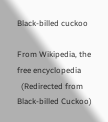Black-billed cuckoo

From Wikipedia, the free encyclopedia
  (Redirected from Black-billed Cuckoo)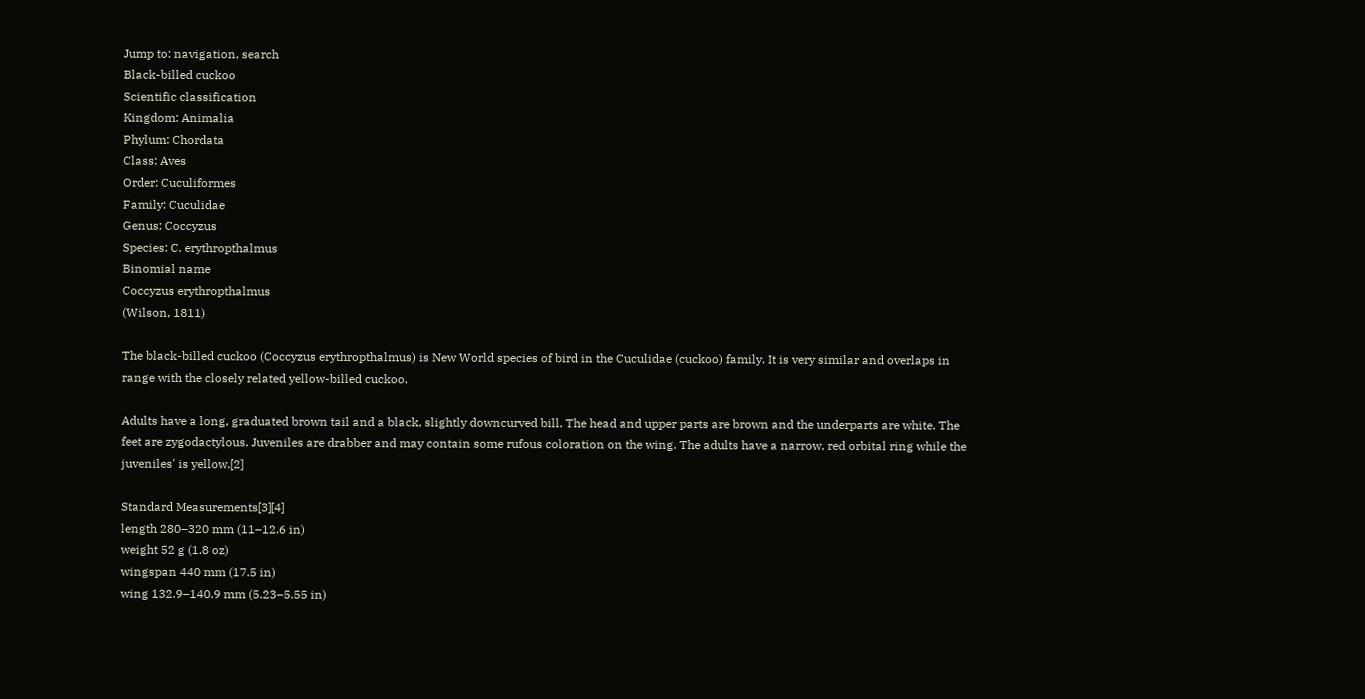Jump to: navigation, search
Black-billed cuckoo
Scientific classification
Kingdom: Animalia
Phylum: Chordata
Class: Aves
Order: Cuculiformes
Family: Cuculidae
Genus: Coccyzus
Species: C. erythropthalmus
Binomial name
Coccyzus erythropthalmus
(Wilson, 1811)

The black-billed cuckoo (Coccyzus erythropthalmus) is New World species of bird in the Cuculidae (cuckoo) family. It is very similar and overlaps in range with the closely related yellow-billed cuckoo.

Adults have a long, graduated brown tail and a black, slightly downcurved bill. The head and upper parts are brown and the underparts are white. The feet are zygodactylous. Juveniles are drabber and may contain some rufous coloration on the wing. The adults have a narrow, red orbital ring while the juveniles' is yellow.[2]

Standard Measurements[3][4]
length 280–320 mm (11–12.6 in)
weight 52 g (1.8 oz)
wingspan 440 mm (17.5 in)
wing 132.9–140.9 mm (5.23–5.55 in)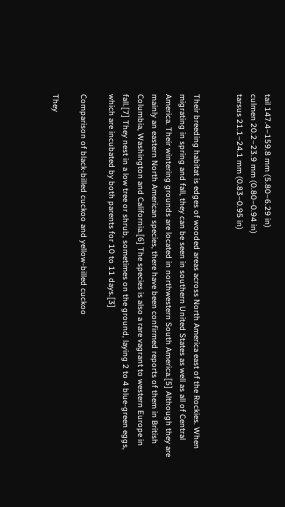tail 147.4–159.8 mm (5.80–6.29 in)
culmen 20.2–23.9 mm (0.80–0.94 in)
tarsus 21.1–24.1 mm (0.83–0.95 in)


Their breeding habitat is edges of wooded areas across North America east of the Rockies. When migrating in spring and fall, they can be seen in southern United States as well as all of Central America. Their wintering grounds are located in northwestern South America.[5] Although they are mainly an eastern North American species, there have been confirmed reports of them in British Columbia, Washington and California.[6] The species is also a rare vagrant to western Europe in fall.[7] They nest in a low tree or shrub, sometimes on the ground, laying 2 to 4 blue-green eggs, which are incubated by both parents for 10 to 11 days.[3]

Comparison of black-billed cuckoo and yellow-billed cuckoo

They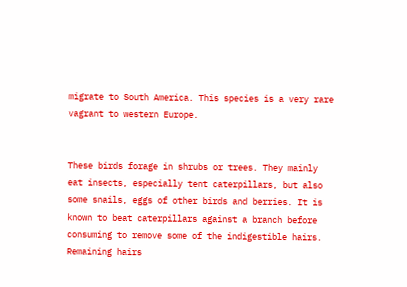migrate to South America. This species is a very rare vagrant to western Europe.


These birds forage in shrubs or trees. They mainly eat insects, especially tent caterpillars, but also some snails, eggs of other birds and berries. It is known to beat caterpillars against a branch before consuming to remove some of the indigestible hairs. Remaining hairs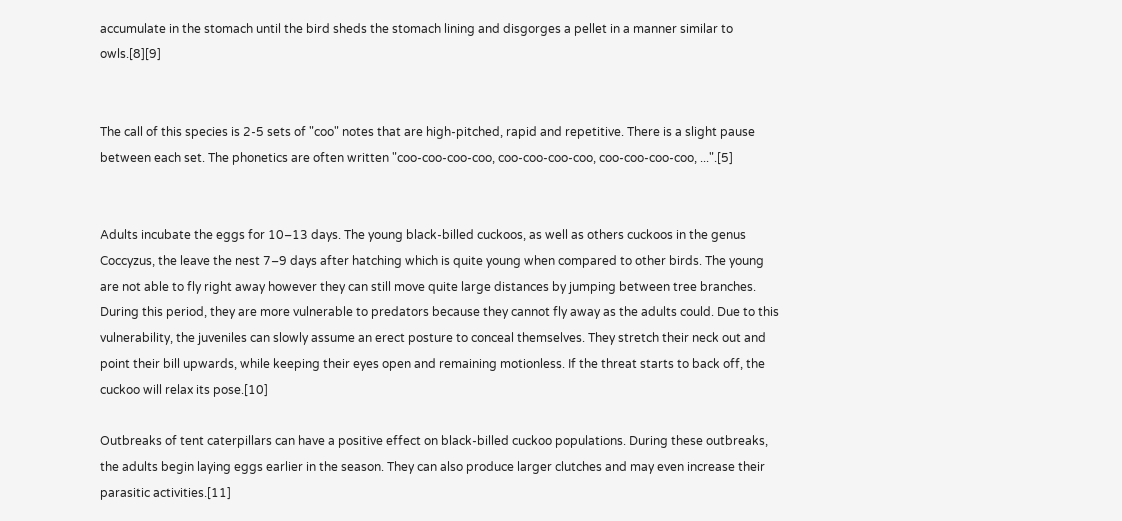accumulate in the stomach until the bird sheds the stomach lining and disgorges a pellet in a manner similar to owls.[8][9]


The call of this species is 2-5 sets of "coo" notes that are high-pitched, rapid and repetitive. There is a slight pause between each set. The phonetics are often written "coo-coo-coo-coo, coo-coo-coo-coo, coo-coo-coo-coo, ...".[5]


Adults incubate the eggs for 10–13 days. The young black-billed cuckoos, as well as others cuckoos in the genus Coccyzus, the leave the nest 7–9 days after hatching which is quite young when compared to other birds. The young are not able to fly right away however they can still move quite large distances by jumping between tree branches. During this period, they are more vulnerable to predators because they cannot fly away as the adults could. Due to this vulnerability, the juveniles can slowly assume an erect posture to conceal themselves. They stretch their neck out and point their bill upwards, while keeping their eyes open and remaining motionless. If the threat starts to back off, the cuckoo will relax its pose.[10]

Outbreaks of tent caterpillars can have a positive effect on black-billed cuckoo populations. During these outbreaks, the adults begin laying eggs earlier in the season. They can also produce larger clutches and may even increase their parasitic activities.[11]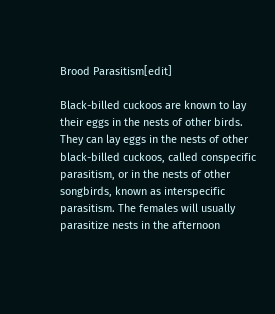Brood Parasitism[edit]

Black-billed cuckoos are known to lay their eggs in the nests of other birds. They can lay eggs in the nests of other black-billed cuckoos, called conspecific parasitism, or in the nests of other songbirds, known as interspecific parasitism. The females will usually parasitize nests in the afternoon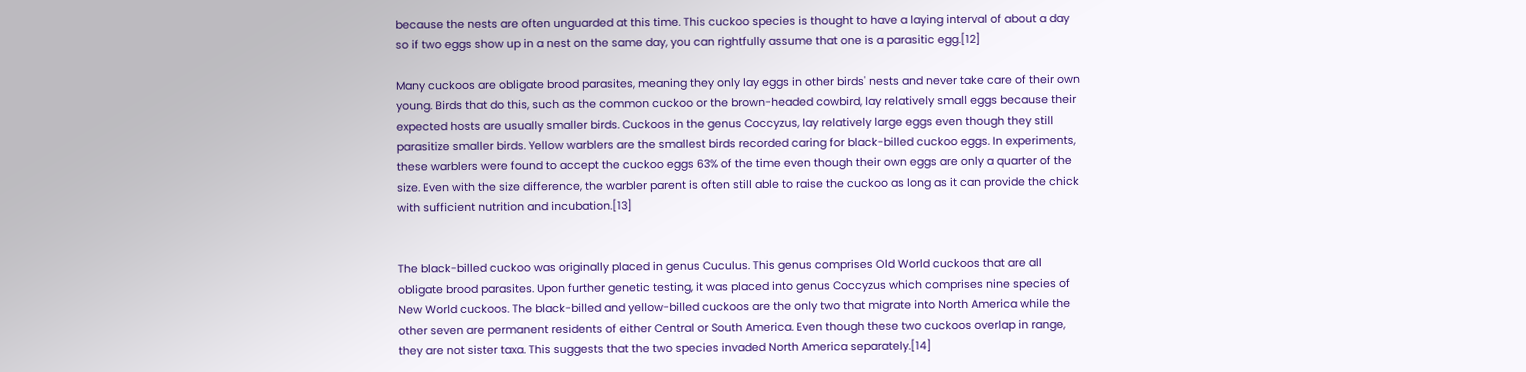because the nests are often unguarded at this time. This cuckoo species is thought to have a laying interval of about a day so if two eggs show up in a nest on the same day, you can rightfully assume that one is a parasitic egg.[12]

Many cuckoos are obligate brood parasites, meaning they only lay eggs in other birds' nests and never take care of their own young. Birds that do this, such as the common cuckoo or the brown-headed cowbird, lay relatively small eggs because their expected hosts are usually smaller birds. Cuckoos in the genus Coccyzus, lay relatively large eggs even though they still parasitize smaller birds. Yellow warblers are the smallest birds recorded caring for black-billed cuckoo eggs. In experiments, these warblers were found to accept the cuckoo eggs 63% of the time even though their own eggs are only a quarter of the size. Even with the size difference, the warbler parent is often still able to raise the cuckoo as long as it can provide the chick with sufficient nutrition and incubation.[13]


The black-billed cuckoo was originally placed in genus Cuculus. This genus comprises Old World cuckoos that are all obligate brood parasites. Upon further genetic testing, it was placed into genus Coccyzus which comprises nine species of New World cuckoos. The black-billed and yellow-billed cuckoos are the only two that migrate into North America while the other seven are permanent residents of either Central or South America. Even though these two cuckoos overlap in range, they are not sister taxa. This suggests that the two species invaded North America separately.[14]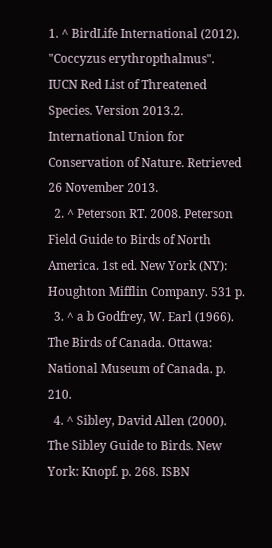1. ^ BirdLife International (2012). "Coccyzus erythropthalmus". IUCN Red List of Threatened Species. Version 2013.2. International Union for Conservation of Nature. Retrieved 26 November 2013.
  2. ^ Peterson RT. 2008. Peterson Field Guide to Birds of North America. 1st ed. New York (NY): Houghton Mifflin Company. 531 p.
  3. ^ a b Godfrey, W. Earl (1966). The Birds of Canada. Ottawa: National Museum of Canada. p. 210.
  4. ^ Sibley, David Allen (2000). The Sibley Guide to Birds. New York: Knopf. p. 268. ISBN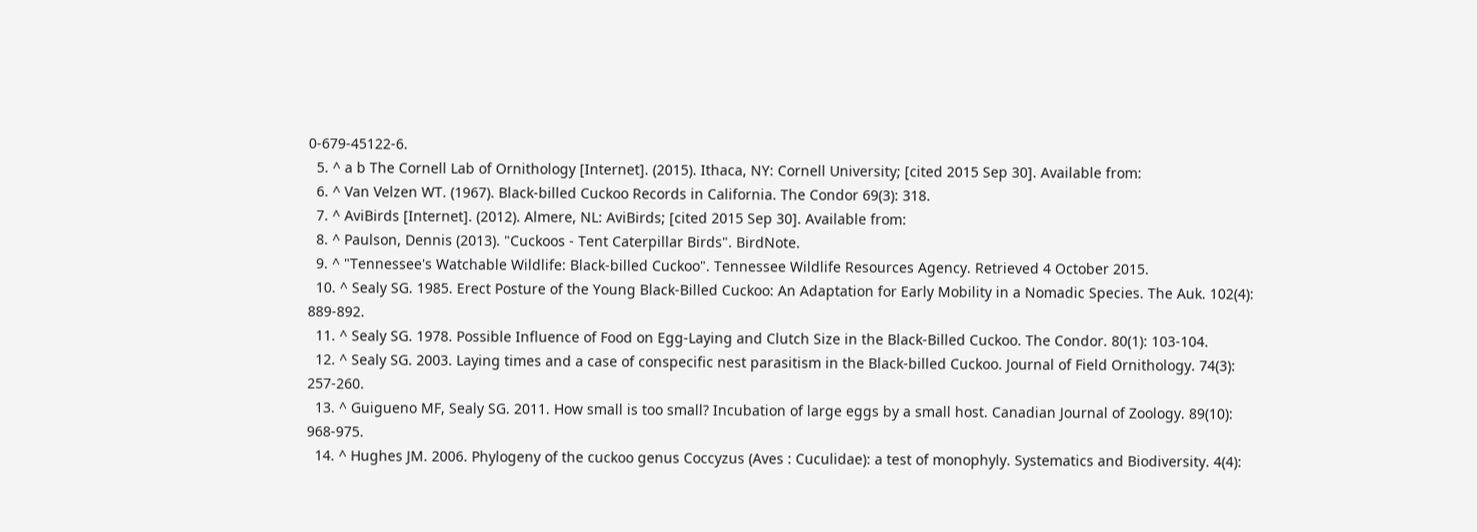0-679-45122-6.
  5. ^ a b The Cornell Lab of Ornithology [Internet]. (2015). Ithaca, NY: Cornell University; [cited 2015 Sep 30]. Available from:
  6. ^ Van Velzen WT. (1967). Black-billed Cuckoo Records in California. The Condor 69(3): 318.
  7. ^ AviBirds [Internet]. (2012). Almere, NL: AviBirds; [cited 2015 Sep 30]. Available from:
  8. ^ Paulson, Dennis (2013). "Cuckoos - Tent Caterpillar Birds". BirdNote.
  9. ^ "Tennessee's Watchable Wildlife: Black-billed Cuckoo". Tennessee Wildlife Resources Agency. Retrieved 4 October 2015.
  10. ^ Sealy SG. 1985. Erect Posture of the Young Black-Billed Cuckoo: An Adaptation for Early Mobility in a Nomadic Species. The Auk. 102(4): 889-892.
  11. ^ Sealy SG. 1978. Possible Influence of Food on Egg-Laying and Clutch Size in the Black-Billed Cuckoo. The Condor. 80(1): 103-104.
  12. ^ Sealy SG. 2003. Laying times and a case of conspecific nest parasitism in the Black-billed Cuckoo. Journal of Field Ornithology. 74(3): 257-260.
  13. ^ Guigueno MF, Sealy SG. 2011. How small is too small? Incubation of large eggs by a small host. Canadian Journal of Zoology. 89(10): 968-975.
  14. ^ Hughes JM. 2006. Phylogeny of the cuckoo genus Coccyzus (Aves : Cuculidae): a test of monophyly. Systematics and Biodiversity. 4(4):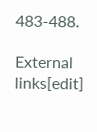483-488.

External links[edit]